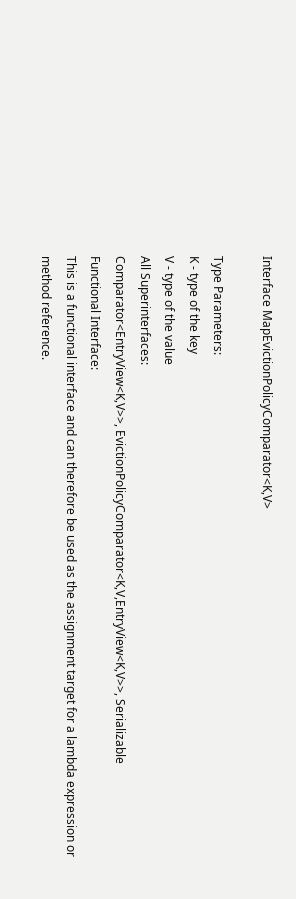Interface MapEvictionPolicyComparator<K,V>

Type Parameters:
K - type of the key
V - type of the value
All Superinterfaces:
Comparator<EntryView<K,V>>, EvictionPolicyComparator<K,V,EntryView<K,V>>, Serializable
Functional Interface:
This is a functional interface and can therefore be used as the assignment target for a lambda expression or method reference.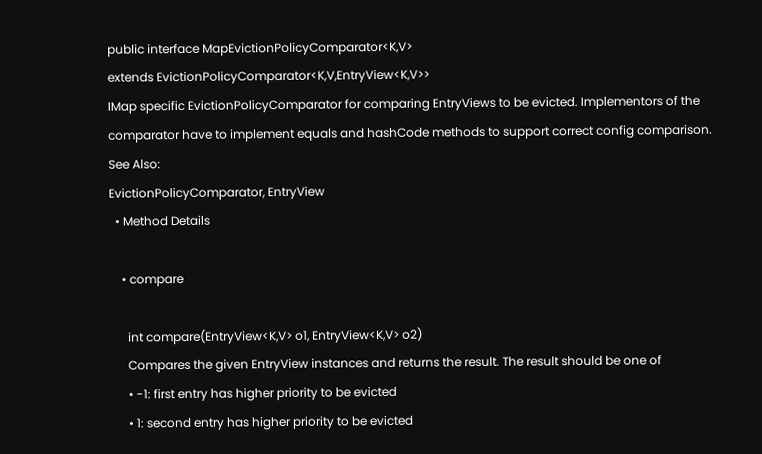public interface MapEvictionPolicyComparator<K,V>
extends EvictionPolicyComparator<K,V,EntryView<K,V>>
IMap specific EvictionPolicyComparator for comparing EntryViews to be evicted. Implementors of the comparator have to implement equals and hashCode methods to support correct config comparison.
See Also:
EvictionPolicyComparator, EntryView
  • Method Details

    • compare

      int compare(EntryView<K,V> o1, EntryView<K,V> o2)
      Compares the given EntryView instances and returns the result. The result should be one of
      • -1: first entry has higher priority to be evicted
      • 1: second entry has higher priority to be evicted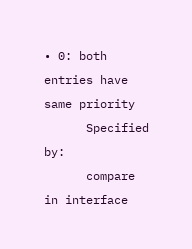• 0: both entries have same priority
      Specified by:
      compare in interface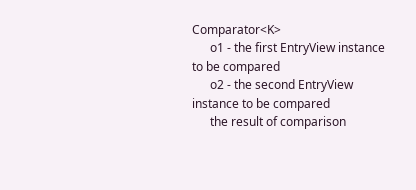Comparator<K>
      o1 - the first EntryView instance to be compared
      o2 - the second EntryView instance to be compared
      the result of comparison